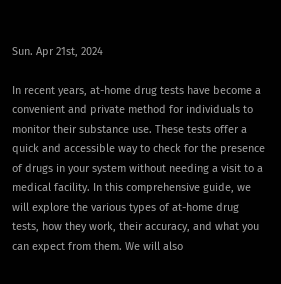Sun. Apr 21st, 2024

In recent years, at-home drug tests have become a convenient and private method for individuals to monitor their substance use. These tests offer a quick and accessible way to check for the presence of drugs in your system without needing a visit to a medical facility. In this comprehensive guide, we will explore the various types of at-home drug tests, how they work, their accuracy, and what you can expect from them. We will also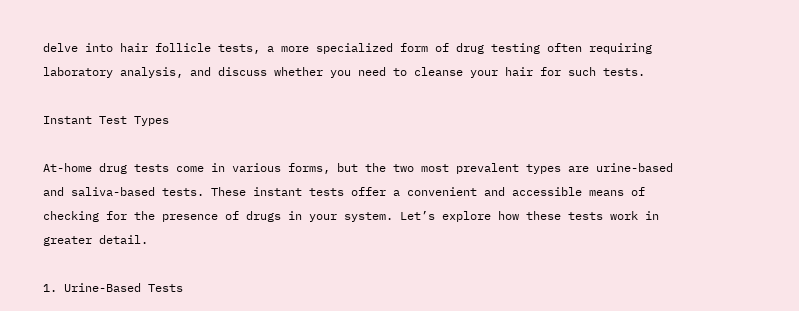delve into hair follicle tests, a more specialized form of drug testing often requiring laboratory analysis, and discuss whether you need to cleanse your hair for such tests.

Instant Test Types

At-home drug tests come in various forms, but the two most prevalent types are urine-based and saliva-based tests. These instant tests offer a convenient and accessible means of checking for the presence of drugs in your system. Let’s explore how these tests work in greater detail.

1. Urine-Based Tests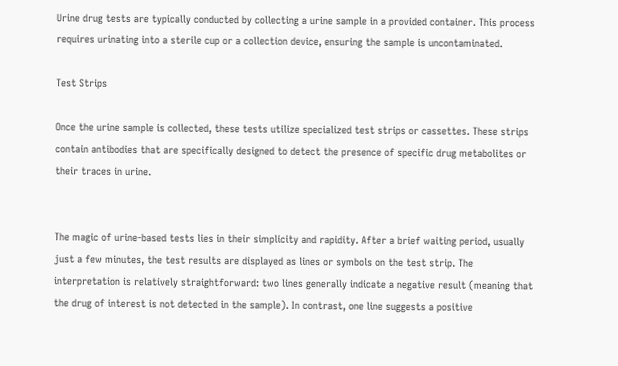Urine drug tests are typically conducted by collecting a urine sample in a provided container. This process requires urinating into a sterile cup or a collection device, ensuring the sample is uncontaminated.

Test Strips

Once the urine sample is collected, these tests utilize specialized test strips or cassettes. These strips contain antibodies that are specifically designed to detect the presence of specific drug metabolites or their traces in urine.


The magic of urine-based tests lies in their simplicity and rapidity. After a brief waiting period, usually just a few minutes, the test results are displayed as lines or symbols on the test strip. The interpretation is relatively straightforward: two lines generally indicate a negative result (meaning that the drug of interest is not detected in the sample). In contrast, one line suggests a positive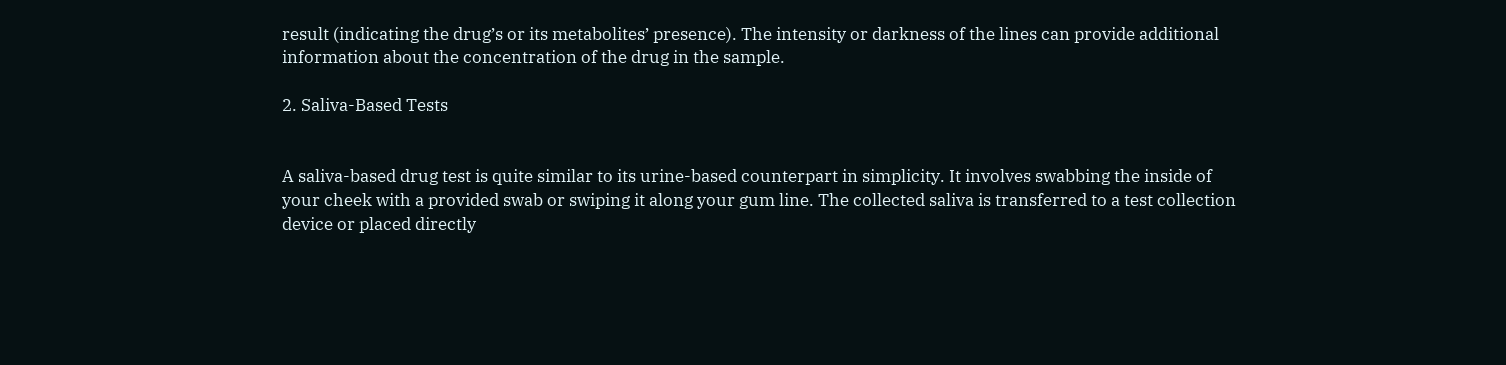result (indicating the drug’s or its metabolites’ presence). The intensity or darkness of the lines can provide additional information about the concentration of the drug in the sample.

2. Saliva-Based Tests


A saliva-based drug test is quite similar to its urine-based counterpart in simplicity. It involves swabbing the inside of your cheek with a provided swab or swiping it along your gum line. The collected saliva is transferred to a test collection device or placed directly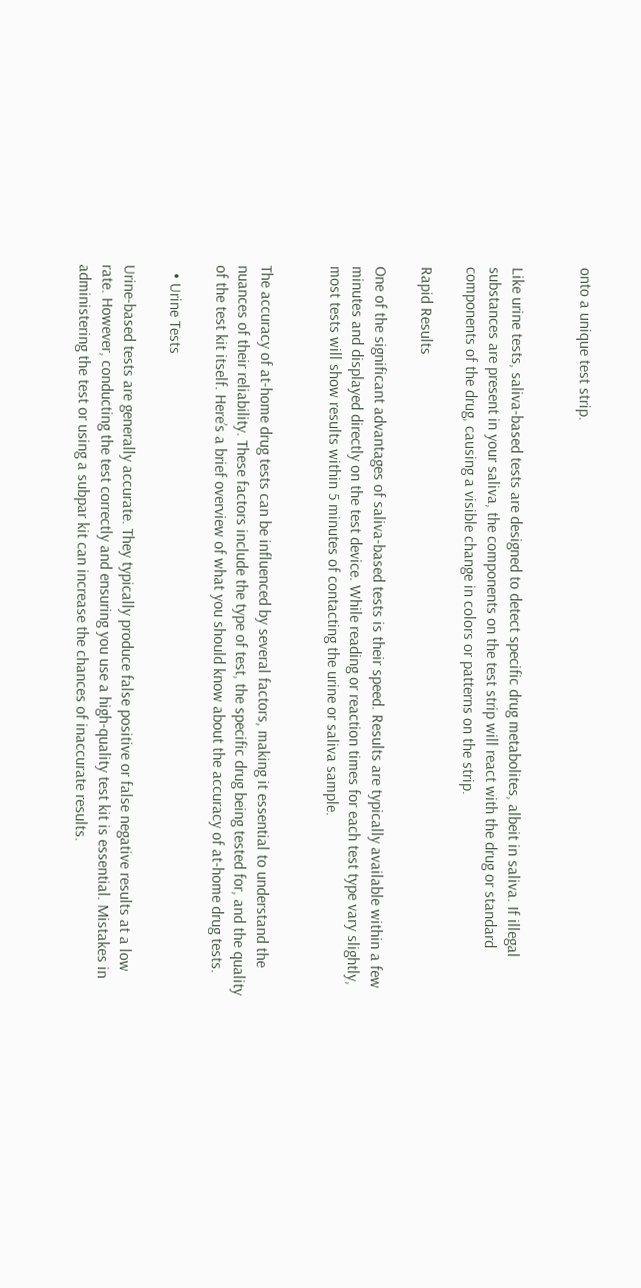onto a unique test strip.


Like urine tests, saliva-based tests are designed to detect specific drug metabolites, albeit in saliva. If illegal substances are present in your saliva, the components on the test strip will react with the drug or standard components of the drug, causing a visible change in colors or patterns on the strip.

Rapid Results

One of the significant advantages of saliva-based tests is their speed. Results are typically available within a few minutes and displayed directly on the test device. While reading or reaction times for each test type vary slightly, most tests will show results within 5 minutes of contacting the urine or saliva sample.


The accuracy of at-home drug tests can be influenced by several factors, making it essential to understand the nuances of their reliability. These factors include the type of test, the specific drug being tested for, and the quality of the test kit itself. Here’s a brief overview of what you should know about the accuracy of at-home drug tests.

  • Urine Tests

Urine-based tests are generally accurate. They typically produce false positive or false negative results at a low rate. However, conducting the test correctly and ensuring you use a high-quality test kit is essential. Mistakes in administering the test or using a subpar kit can increase the chances of inaccurate results.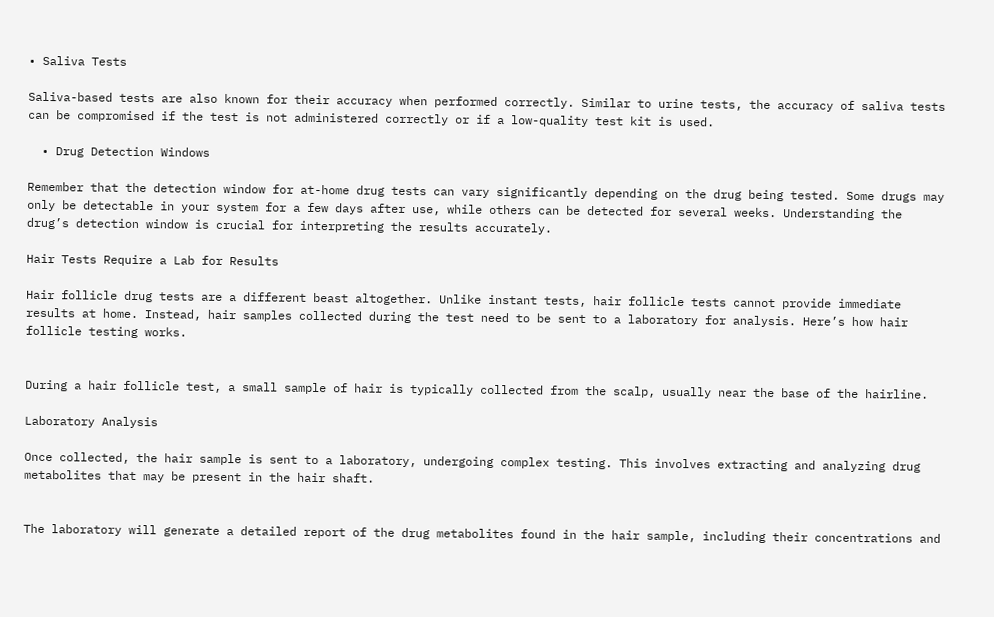• Saliva Tests

Saliva-based tests are also known for their accuracy when performed correctly. Similar to urine tests, the accuracy of saliva tests can be compromised if the test is not administered correctly or if a low-quality test kit is used.

  • Drug Detection Windows

Remember that the detection window for at-home drug tests can vary significantly depending on the drug being tested. Some drugs may only be detectable in your system for a few days after use, while others can be detected for several weeks. Understanding the drug’s detection window is crucial for interpreting the results accurately.

Hair Tests Require a Lab for Results

Hair follicle drug tests are a different beast altogether. Unlike instant tests, hair follicle tests cannot provide immediate results at home. Instead, hair samples collected during the test need to be sent to a laboratory for analysis. Here’s how hair follicle testing works.


During a hair follicle test, a small sample of hair is typically collected from the scalp, usually near the base of the hairline.

Laboratory Analysis

Once collected, the hair sample is sent to a laboratory, undergoing complex testing. This involves extracting and analyzing drug metabolites that may be present in the hair shaft.


The laboratory will generate a detailed report of the drug metabolites found in the hair sample, including their concentrations and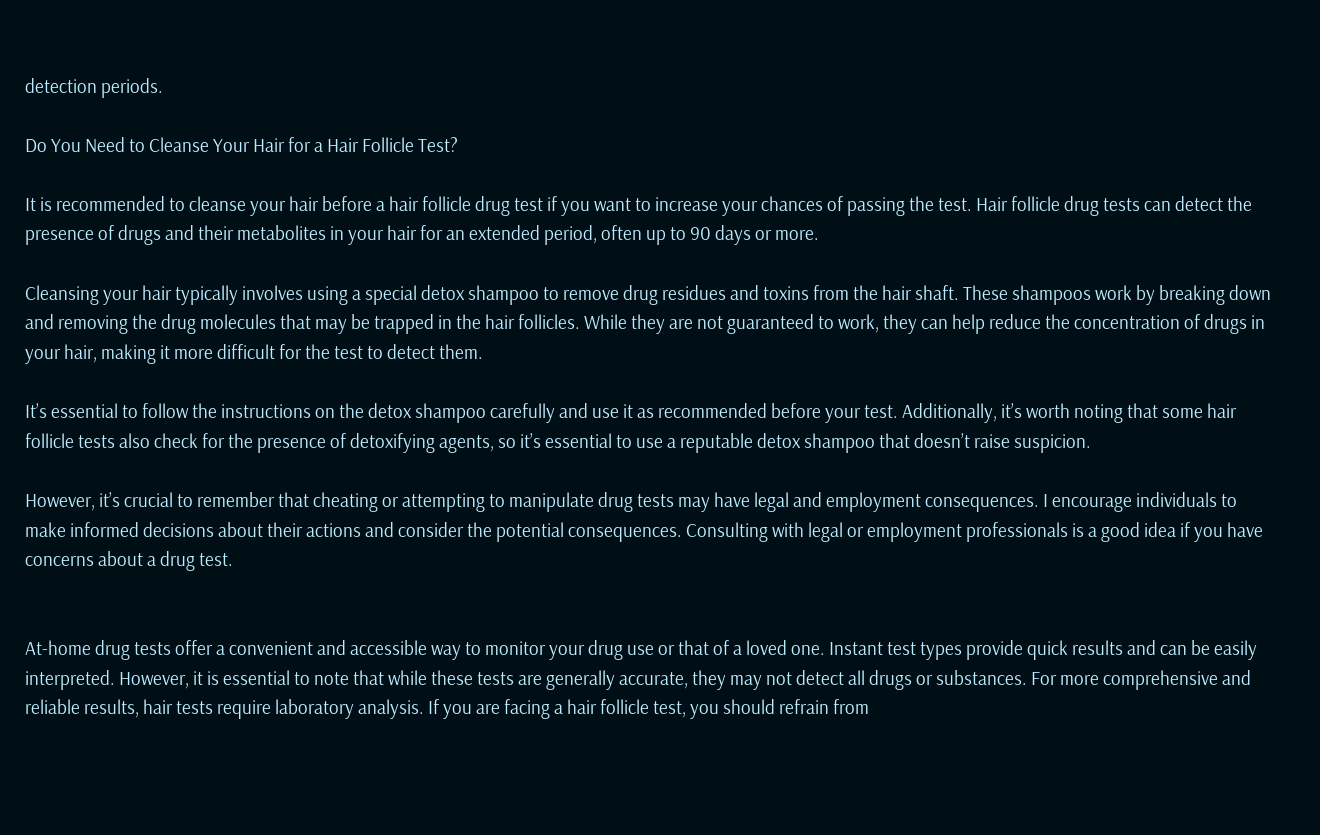detection periods.

Do You Need to Cleanse Your Hair for a Hair Follicle Test?

It is recommended to cleanse your hair before a hair follicle drug test if you want to increase your chances of passing the test. Hair follicle drug tests can detect the presence of drugs and their metabolites in your hair for an extended period, often up to 90 days or more.

Cleansing your hair typically involves using a special detox shampoo to remove drug residues and toxins from the hair shaft. These shampoos work by breaking down and removing the drug molecules that may be trapped in the hair follicles. While they are not guaranteed to work, they can help reduce the concentration of drugs in your hair, making it more difficult for the test to detect them.

It’s essential to follow the instructions on the detox shampoo carefully and use it as recommended before your test. Additionally, it’s worth noting that some hair follicle tests also check for the presence of detoxifying agents, so it’s essential to use a reputable detox shampoo that doesn’t raise suspicion.

However, it’s crucial to remember that cheating or attempting to manipulate drug tests may have legal and employment consequences. I encourage individuals to make informed decisions about their actions and consider the potential consequences. Consulting with legal or employment professionals is a good idea if you have concerns about a drug test.


At-home drug tests offer a convenient and accessible way to monitor your drug use or that of a loved one. Instant test types provide quick results and can be easily interpreted. However, it is essential to note that while these tests are generally accurate, they may not detect all drugs or substances. For more comprehensive and reliable results, hair tests require laboratory analysis. If you are facing a hair follicle test, you should refrain from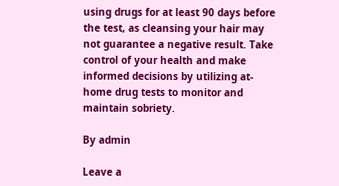using drugs for at least 90 days before the test, as cleansing your hair may not guarantee a negative result. Take control of your health and make informed decisions by utilizing at-home drug tests to monitor and maintain sobriety.

By admin

Leave a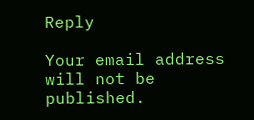Reply

Your email address will not be published.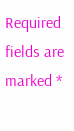Required fields are marked *